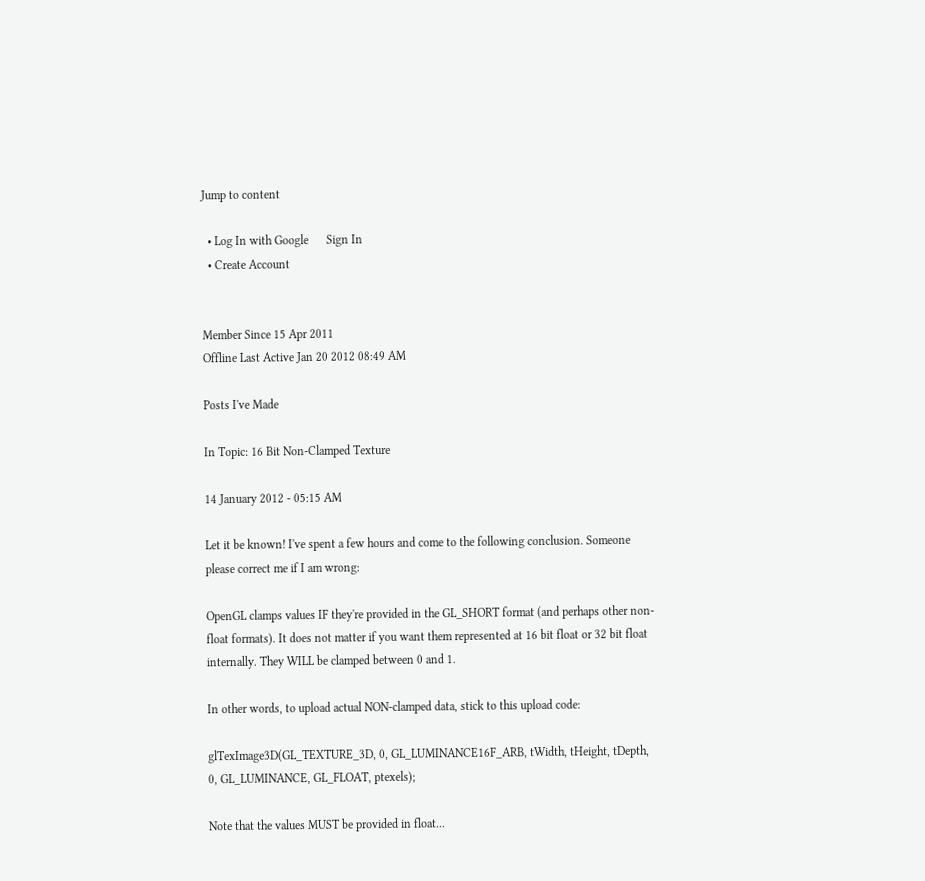Jump to content

  • Log In with Google      Sign In
  • Create Account


Member Since 15 Apr 2011
Offline Last Active Jan 20 2012 08:49 AM

Posts I've Made

In Topic: 16 Bit Non-Clamped Texture

14 January 2012 - 05:15 AM

Let it be known! I've spent a few hours and come to the following conclusion. Someone please correct me if I am wrong:

OpenGL clamps values IF they're provided in the GL_SHORT format (and perhaps other non-float formats). It does not matter if you want them represented at 16 bit float or 32 bit float internally. They WILL be clamped between 0 and 1.

In other words, to upload actual NON-clamped data, stick to this upload code:

glTexImage3D(GL_TEXTURE_3D, 0, GL_LUMINANCE16F_ARB, tWidth, tHeight, tDepth, 0, GL_LUMINANCE, GL_FLOAT, ptexels);

Note that the values MUST be provided in float...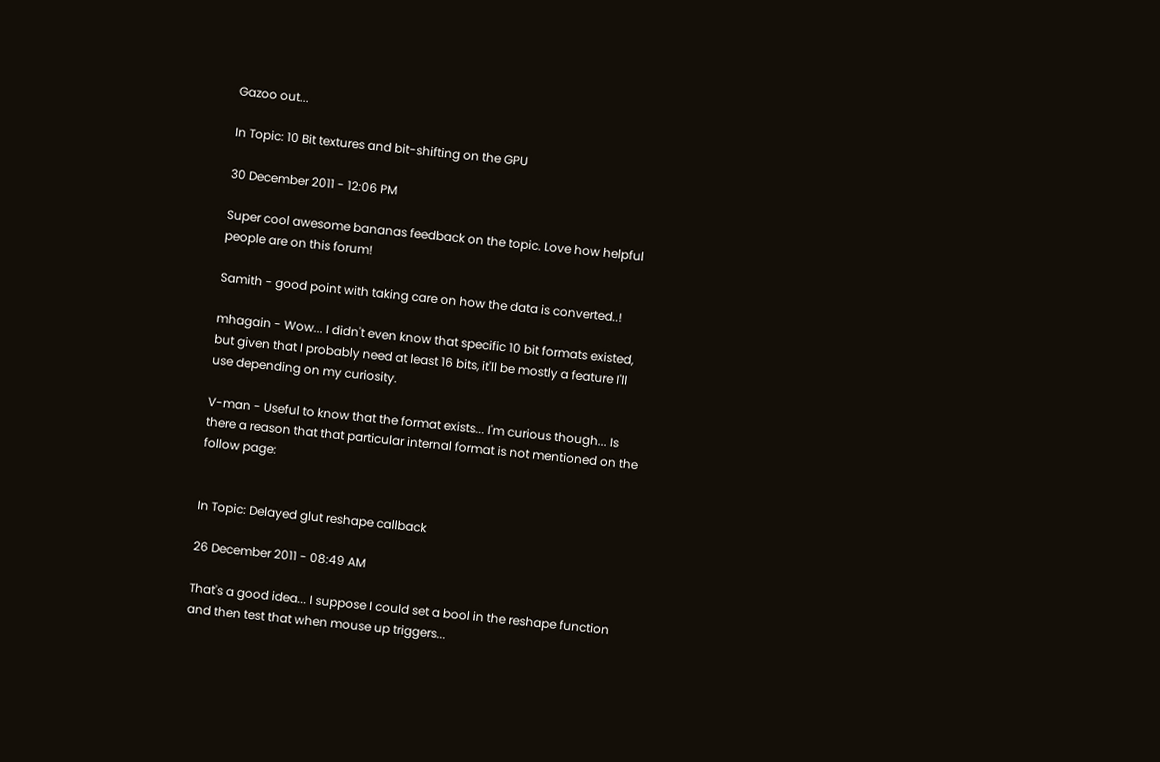Gazoo out...

In Topic: 10 Bit textures and bit-shifting on the GPU

30 December 2011 - 12:06 PM

Super cool awesome bananas feedback on the topic. Love how helpful people are on this forum!

Samith - good point with taking care on how the data is converted..!

mhagain - Wow... I didn't even know that specific 10 bit formats existed, but given that I probably need at least 16 bits, it'll be mostly a feature I'll use depending on my curiosity.

V-man - Useful to know that the format exists... I'm curious though... Is there a reason that that particular internal format is not mentioned on the follow page:


In Topic: Delayed glut reshape callback

26 December 2011 - 08:49 AM

That's a good idea... I suppose I could set a bool in the reshape function and then test that when mouse up triggers...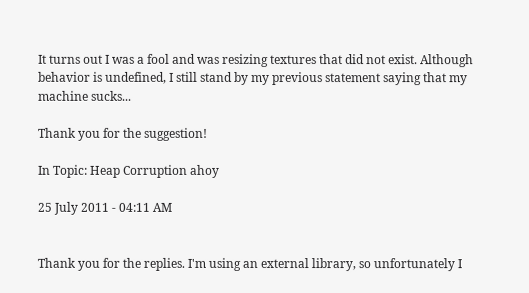It turns out I was a fool and was resizing textures that did not exist. Although behavior is undefined, I still stand by my previous statement saying that my machine sucks...

Thank you for the suggestion!

In Topic: Heap Corruption ahoy

25 July 2011 - 04:11 AM


Thank you for the replies. I'm using an external library, so unfortunately I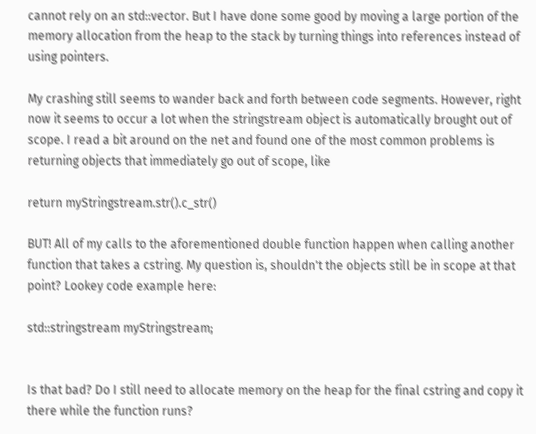cannot rely on an std::vector. But I have done some good by moving a large portion of the memory allocation from the heap to the stack by turning things into references instead of using pointers.

My crashing still seems to wander back and forth between code segments. However, right now it seems to occur a lot when the stringstream object is automatically brought out of scope. I read a bit around on the net and found one of the most common problems is returning objects that immediately go out of scope, like

return myStringstream.str().c_str()

BUT! All of my calls to the aforementioned double function happen when calling another function that takes a cstring. My question is, shouldn't the objects still be in scope at that point? Lookey code example here:

std::stringstream myStringstream;


Is that bad? Do I still need to allocate memory on the heap for the final cstring and copy it there while the function runs?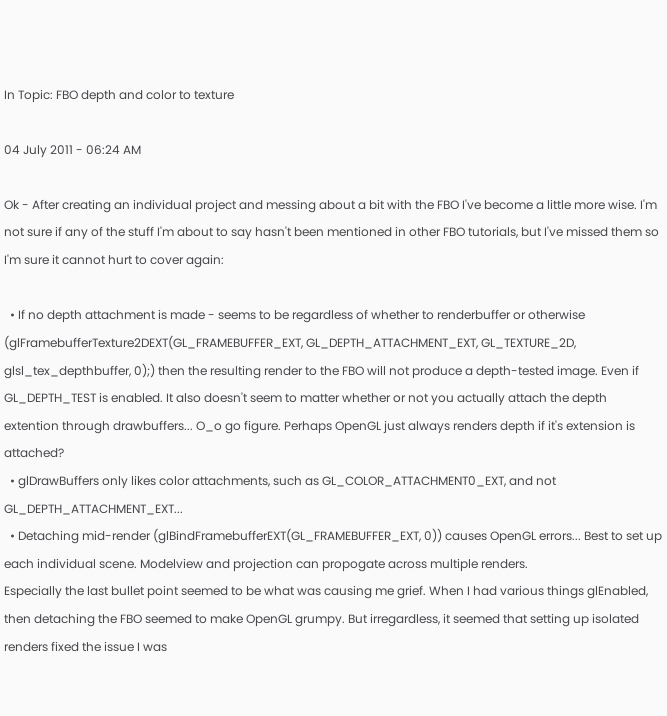In Topic: FBO depth and color to texture

04 July 2011 - 06:24 AM

Ok - After creating an individual project and messing about a bit with the FBO I've become a little more wise. I'm not sure if any of the stuff I'm about to say hasn't been mentioned in other FBO tutorials, but I've missed them so I'm sure it cannot hurt to cover again:

  • If no depth attachment is made - seems to be regardless of whether to renderbuffer or otherwise (glFramebufferTexture2DEXT(GL_FRAMEBUFFER_EXT, GL_DEPTH_ATTACHMENT_EXT, GL_TEXTURE_2D, glsl_tex_depthbuffer, 0);) then the resulting render to the FBO will not produce a depth-tested image. Even if GL_DEPTH_TEST is enabled. It also doesn't seem to matter whether or not you actually attach the depth extention through drawbuffers... O_o go figure. Perhaps OpenGL just always renders depth if it's extension is attached?
  • glDrawBuffers only likes color attachments, such as GL_COLOR_ATTACHMENT0_EXT, and not GL_DEPTH_ATTACHMENT_EXT...
  • Detaching mid-render (glBindFramebufferEXT(GL_FRAMEBUFFER_EXT, 0)) causes OpenGL errors... Best to set up each individual scene. Modelview and projection can propogate across multiple renders.
Especially the last bullet point seemed to be what was causing me grief. When I had various things glEnabled, then detaching the FBO seemed to make OpenGL grumpy. But irregardless, it seemed that setting up isolated renders fixed the issue I was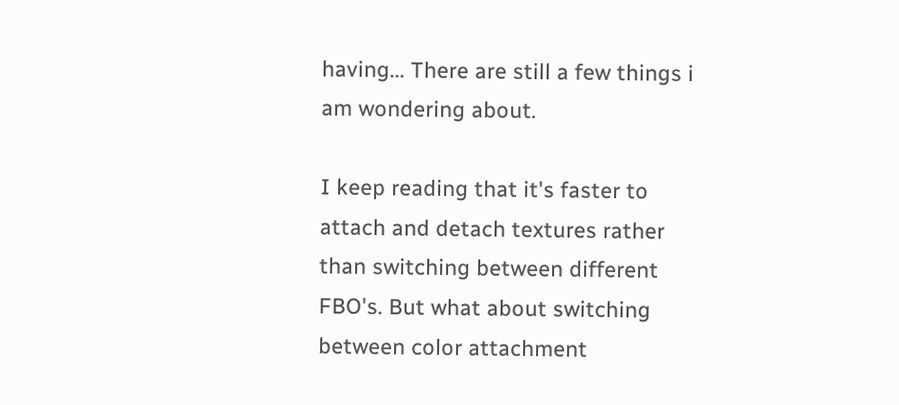having... There are still a few things i am wondering about.

I keep reading that it's faster to attach and detach textures rather than switching between different FBO's. But what about switching between color attachment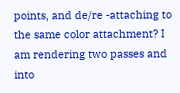points, and de/re -attaching to the same color attachment? I am rendering two passes and into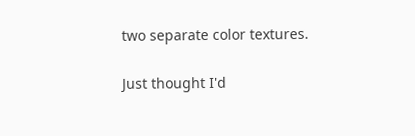two separate color textures.

Just thought I'd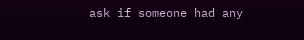ask if someone had any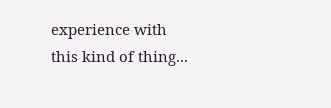experience with this kind of thing...